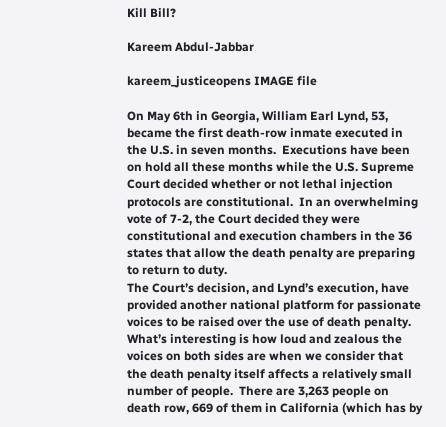Kill Bill?

Kareem Abdul-Jabbar

kareem_justiceopens IMAGE file

On May 6th in Georgia, William Earl Lynd, 53, became the first death-row inmate executed in the U.S. in seven months.  Executions have been on hold all these months while the U.S. Supreme Court decided whether or not lethal injection protocols are constitutional.  In an overwhelming vote of 7-2, the Court decided they were constitutional and execution chambers in the 36 states that allow the death penalty are preparing to return to duty.
The Court’s decision, and Lynd’s execution, have provided another national platform for passionate voices to be raised over the use of death penalty.  What’s interesting is how loud and zealous the voices on both sides are when we consider that the death penalty itself affects a relatively small number of people.  There are 3,263 people on death row, 669 of them in California (which has by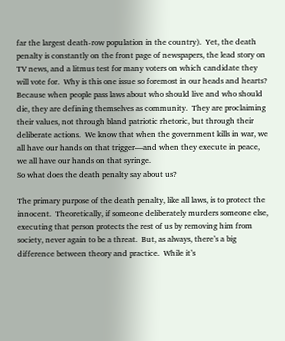far the largest death-row population in the country).  Yet, the death penalty is constantly on the front page of newspapers, the lead story on TV news, and a litmus test for many voters on which candidate they will vote for.  Why is this one issue so foremost in our heads and hearts?  Because when people pass laws about who should live and who should die, they are defining themselves as community.  They are proclaiming their values, not through bland patriotic rhetoric, but through their deliberate actions.  We know that when the government kills in war, we all have our hands on that trigger—and when they execute in peace, we all have our hands on that syringe.
So what does the death penalty say about us?

The primary purpose of the death penalty, like all laws, is to protect the innocent.  Theoretically, if someone deliberately murders someone else, executing that person protects the rest of us by removing him from society, never again to be a threat.  But, as always, there’s a big difference between theory and practice.  While it’s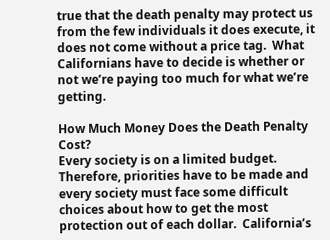true that the death penalty may protect us from the few individuals it does execute, it does not come without a price tag.  What Californians have to decide is whether or not we’re paying too much for what we’re getting.

How Much Money Does the Death Penalty Cost?
Every society is on a limited budget.  Therefore, priorities have to be made and every society must face some difficult choices about how to get the most protection out of each dollar.  California’s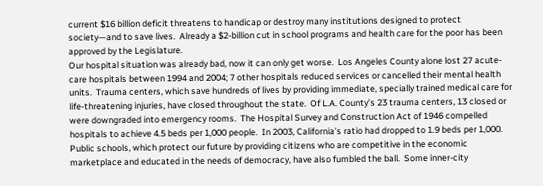current $16 billion deficit threatens to handicap or destroy many institutions designed to protect society—and to save lives.  Already a $2-billion cut in school programs and health care for the poor has been approved by the Legislature.
Our hospital situation was already bad, now it can only get worse.  Los Angeles County alone lost 27 acute-care hospitals between 1994 and 2004; 7 other hospitals reduced services or cancelled their mental health units.  Trauma centers, which save hundreds of lives by providing immediate, specially trained medical care for life-threatening injuries, have closed throughout the state.  Of L.A. County’s 23 trauma centers, 13 closed or were downgraded into emergency rooms.  The Hospital Survey and Construction Act of 1946 compelled hospitals to achieve 4.5 beds per 1,000 people.  In 2003, California’s ratio had dropped to 1.9 beds per 1,000.
Public schools, which protect our future by providing citizens who are competitive in the economic marketplace and educated in the needs of democracy, have also fumbled the ball.  Some inner-city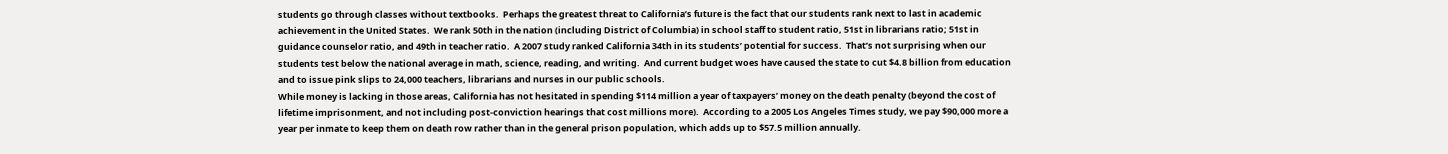students go through classes without textbooks.  Perhaps the greatest threat to California’s future is the fact that our students rank next to last in academic achievement in the United States.  We rank 50th in the nation (including District of Columbia) in school staff to student ratio, 51st in librarians ratio; 51st in guidance counselor ratio, and 49th in teacher ratio.  A 2007 study ranked California 34th in its students’ potential for success.  That’s not surprising when our students test below the national average in math, science, reading, and writing.  And current budget woes have caused the state to cut $4.8 billion from education and to issue pink slips to 24,000 teachers, librarians and nurses in our public schools.
While money is lacking in those areas, California has not hesitated in spending $114 million a year of taxpayers’ money on the death penalty (beyond the cost of lifetime imprisonment, and not including post-conviction hearings that cost millions more).  According to a 2005 Los Angeles Times study, we pay $90,000 more a year per inmate to keep them on death row rather than in the general prison population, which adds up to $57.5 million annually.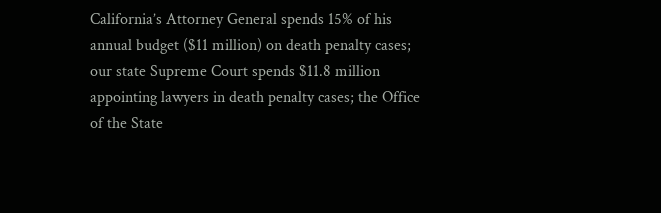California’s Attorney General spends 15% of his annual budget ($11 million) on death penalty cases; our state Supreme Court spends $11.8 million appointing lawyers in death penalty cases; the Office of the State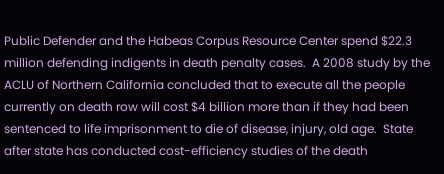Public Defender and the Habeas Corpus Resource Center spend $22.3 million defending indigents in death penalty cases.  A 2008 study by the ACLU of Northern California concluded that to execute all the people currently on death row will cost $4 billion more than if they had been sentenced to life imprisonment to die of disease, injury, old age.  State after state has conducted cost-efficiency studies of the death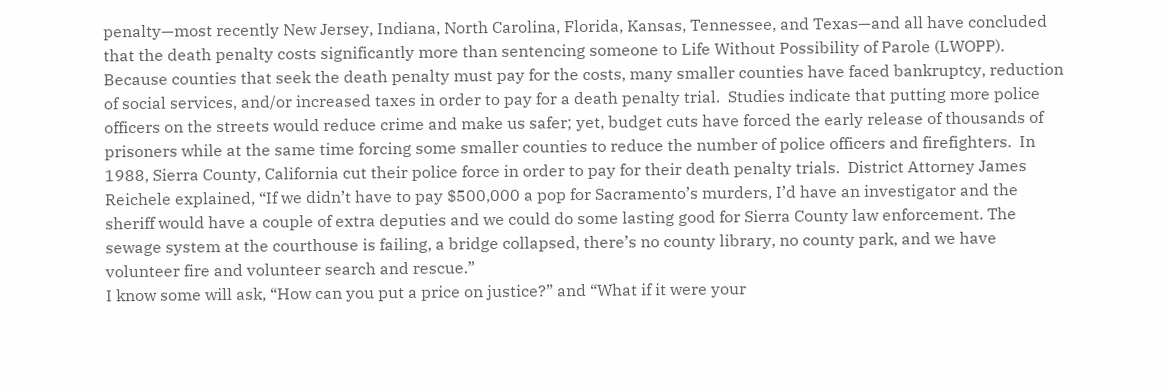penalty—most recently New Jersey, Indiana, North Carolina, Florida, Kansas, Tennessee, and Texas—and all have concluded that the death penalty costs significantly more than sentencing someone to Life Without Possibility of Parole (LWOPP).
Because counties that seek the death penalty must pay for the costs, many smaller counties have faced bankruptcy, reduction of social services, and/or increased taxes in order to pay for a death penalty trial.  Studies indicate that putting more police officers on the streets would reduce crime and make us safer; yet, budget cuts have forced the early release of thousands of prisoners while at the same time forcing some smaller counties to reduce the number of police officers and firefighters.  In 1988, Sierra County, California cut their police force in order to pay for their death penalty trials.  District Attorney James Reichele explained, “If we didn’t have to pay $500,000 a pop for Sacramento’s murders, I’d have an investigator and the sheriff would have a couple of extra deputies and we could do some lasting good for Sierra County law enforcement. The sewage system at the courthouse is failing, a bridge collapsed, there’s no county library, no county park, and we have volunteer fire and volunteer search and rescue.”
I know some will ask, “How can you put a price on justice?” and “What if it were your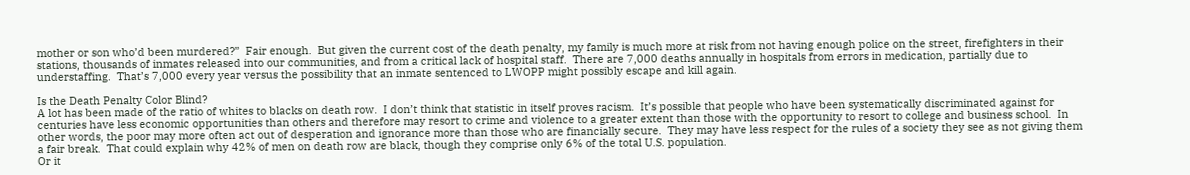mother or son who’d been murdered?”  Fair enough.  But given the current cost of the death penalty, my family is much more at risk from not having enough police on the street, firefighters in their stations, thousands of inmates released into our communities, and from a critical lack of hospital staff.  There are 7,000 deaths annually in hospitals from errors in medication, partially due to understaffing.  That’s 7,000 every year versus the possibility that an inmate sentenced to LWOPP might possibly escape and kill again.

Is the Death Penalty Color Blind?
A lot has been made of the ratio of whites to blacks on death row.  I don’t think that statistic in itself proves racism.  It’s possible that people who have been systematically discriminated against for centuries have less economic opportunities than others and therefore may resort to crime and violence to a greater extent than those with the opportunity to resort to college and business school.  In other words, the poor may more often act out of desperation and ignorance more than those who are financially secure.  They may have less respect for the rules of a society they see as not giving them a fair break.  That could explain why 42% of men on death row are black, though they comprise only 6% of the total U.S. population.
Or it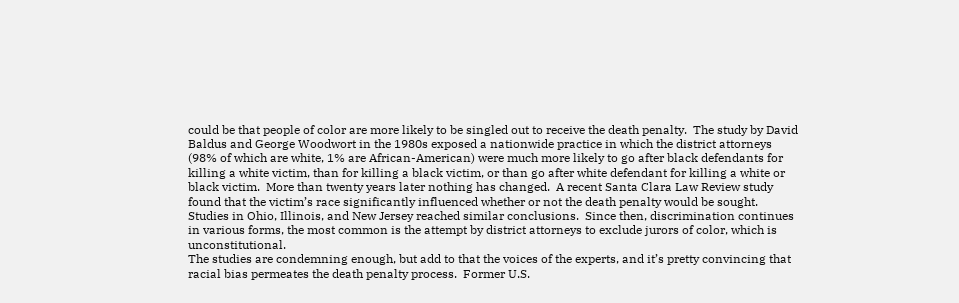could be that people of color are more likely to be singled out to receive the death penalty.  The study by David Baldus and George Woodwort in the 1980s exposed a nationwide practice in which the district attorneys (98% of which are white, 1% are African-American) were much more likely to go after black defendants for killing a white victim, than for killing a black victim, or than go after white defendant for killing a white or black victim.  More than twenty years later nothing has changed.  A recent Santa Clara Law Review study found that the victim’s race significantly influenced whether or not the death penalty would be sought.  Studies in Ohio, Illinois, and New Jersey reached similar conclusions.  Since then, discrimination continues in various forms, the most common is the attempt by district attorneys to exclude jurors of color, which is unconstitutional.
The studies are condemning enough, but add to that the voices of the experts, and it’s pretty convincing that racial bias permeates the death penalty process.  Former U.S.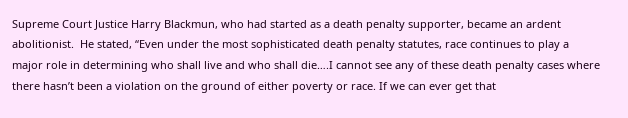Supreme Court Justice Harry Blackmun, who had started as a death penalty supporter, became an ardent abolitionist.  He stated, “Even under the most sophisticated death penalty statutes, race continues to play a major role in determining who shall live and who shall die….I cannot see any of these death penalty cases where there hasn’t been a violation on the ground of either poverty or race. If we can ever get that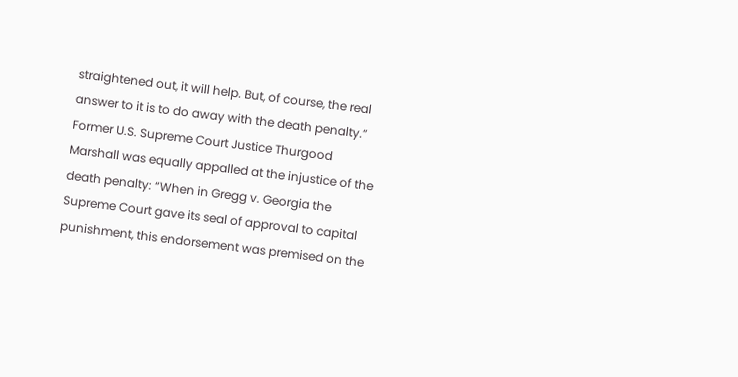straightened out, it will help. But, of course, the real answer to it is to do away with the death penalty.”  Former U.S. Supreme Court Justice Thurgood Marshall was equally appalled at the injustice of the death penalty: “When in Gregg v. Georgia the Supreme Court gave its seal of approval to capital punishment, this endorsement was premised on the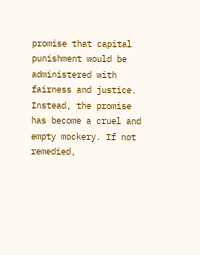promise that capital punishment would be administered with fairness and justice. Instead, the promise has become a cruel and empty mockery. If not remedied,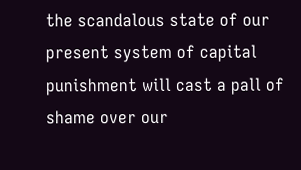the scandalous state of our present system of capital punishment will cast a pall of shame over our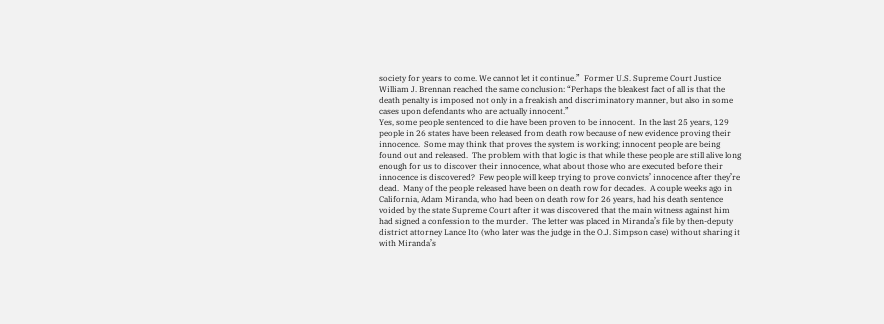society for years to come. We cannot let it continue.”  Former U.S. Supreme Court Justice William J. Brennan reached the same conclusion: “Perhaps the bleakest fact of all is that the death penalty is imposed not only in a freakish and discriminatory manner, but also in some cases upon defendants who are actually innocent.”
Yes, some people sentenced to die have been proven to be innocent.  In the last 25 years, 129 people in 26 states have been released from death row because of new evidence proving their innocence.  Some may think that proves the system is working; innocent people are being found out and released.  The problem with that logic is that while these people are still alive long enough for us to discover their innocence, what about those who are executed before their innocence is discovered?  Few people will keep trying to prove convicts’ innocence after they’re dead.  Many of the people released have been on death row for decades.  A couple weeks ago in California, Adam Miranda, who had been on death row for 26 years, had his death sentence voided by the state Supreme Court after it was discovered that the main witness against him had signed a confession to the murder.  The letter was placed in Miranda’s file by then-deputy district attorney Lance Ito (who later was the judge in the O.J. Simpson case) without sharing it with Miranda’s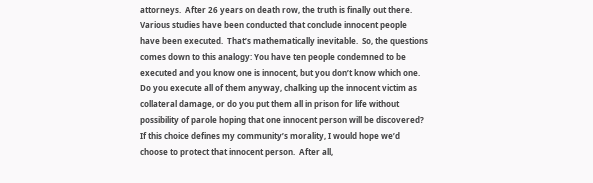attorneys.  After 26 years on death row, the truth is finally out there.
Various studies have been conducted that conclude innocent people have been executed.  That’s mathematically inevitable.  So, the questions comes down to this analogy: You have ten people condemned to be executed and you know one is innocent, but you don’t know which one.  Do you execute all of them anyway, chalking up the innocent victim as collateral damage, or do you put them all in prison for life without possibility of parole hoping that one innocent person will be discovered?  If this choice defines my community’s morality, I would hope we’d choose to protect that innocent person.  After all,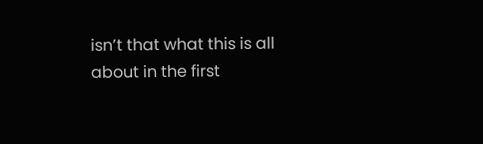isn’t that what this is all about in the first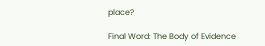place?

Final Word: The Body of Evidence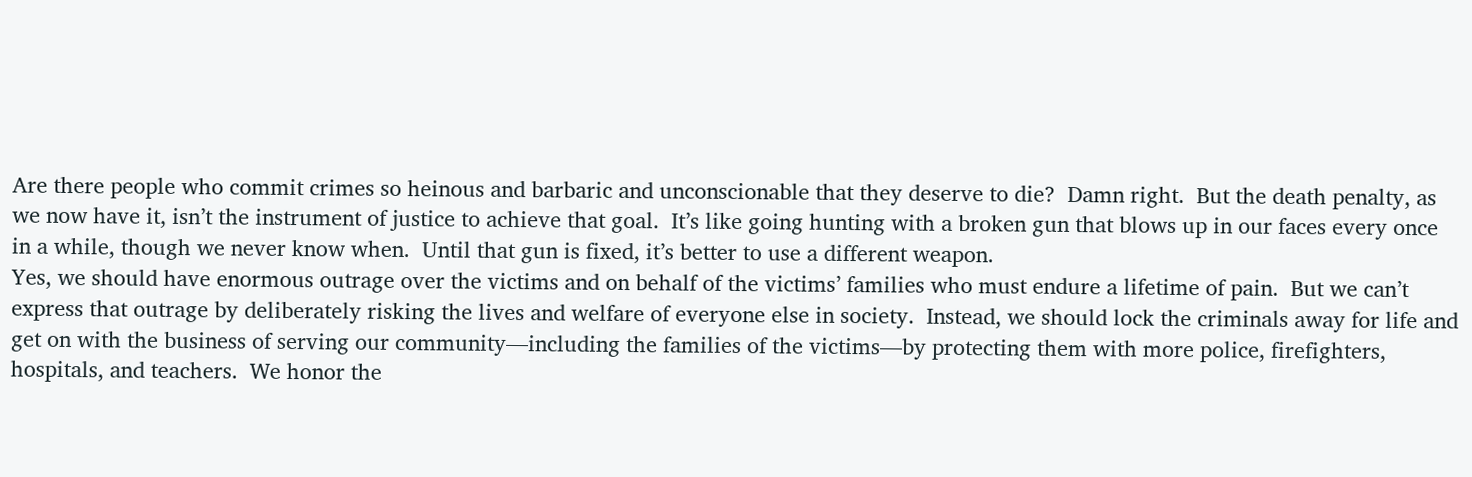Are there people who commit crimes so heinous and barbaric and unconscionable that they deserve to die?  Damn right.  But the death penalty, as we now have it, isn’t the instrument of justice to achieve that goal.  It’s like going hunting with a broken gun that blows up in our faces every once in a while, though we never know when.  Until that gun is fixed, it’s better to use a different weapon.
Yes, we should have enormous outrage over the victims and on behalf of the victims’ families who must endure a lifetime of pain.  But we can’t express that outrage by deliberately risking the lives and welfare of everyone else in society.  Instead, we should lock the criminals away for life and get on with the business of serving our community—including the families of the victims—by protecting them with more police, firefighters, hospitals, and teachers.  We honor the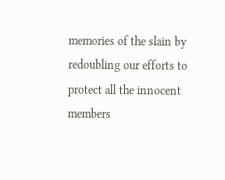memories of the slain by redoubling our efforts to protect all the innocent members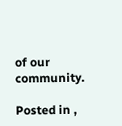of our community.

Posted in ,